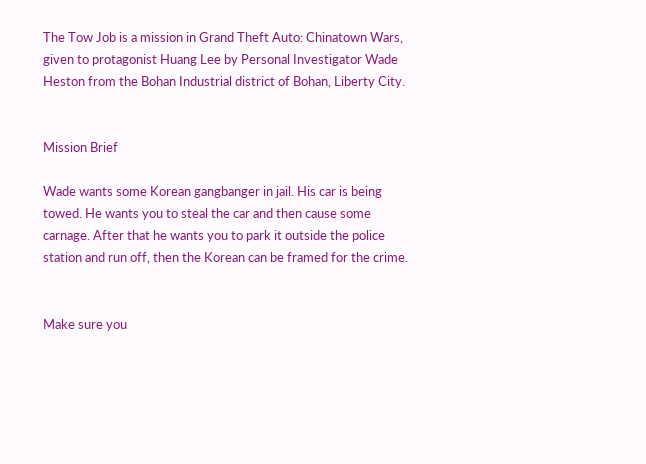The Tow Job is a mission in Grand Theft Auto: Chinatown Wars, given to protagonist Huang Lee by Personal Investigator Wade Heston from the Bohan Industrial district of Bohan, Liberty City.


Mission Brief

Wade wants some Korean gangbanger in jail. His car is being towed. He wants you to steal the car and then cause some carnage. After that he wants you to park it outside the police station and run off, then the Korean can be framed for the crime.


Make sure you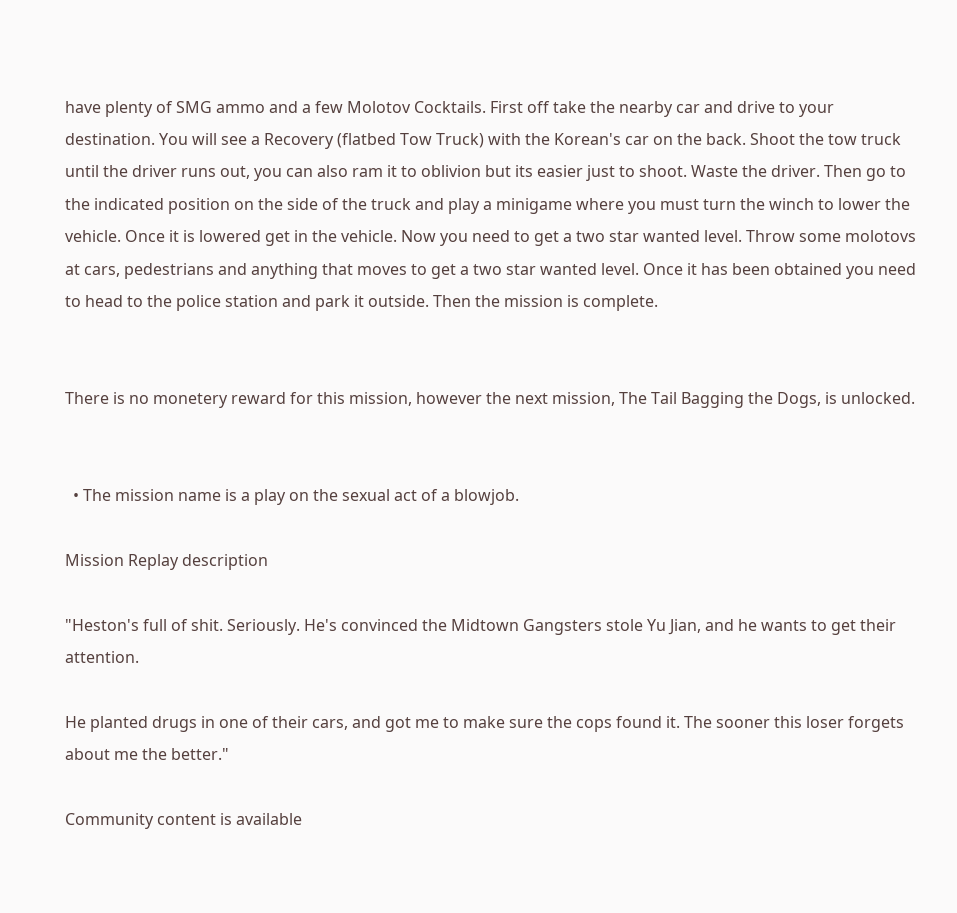have plenty of SMG ammo and a few Molotov Cocktails. First off take the nearby car and drive to your destination. You will see a Recovery (flatbed Tow Truck) with the Korean's car on the back. Shoot the tow truck until the driver runs out, you can also ram it to oblivion but its easier just to shoot. Waste the driver. Then go to the indicated position on the side of the truck and play a minigame where you must turn the winch to lower the vehicle. Once it is lowered get in the vehicle. Now you need to get a two star wanted level. Throw some molotovs at cars, pedestrians and anything that moves to get a two star wanted level. Once it has been obtained you need to head to the police station and park it outside. Then the mission is complete.


There is no monetery reward for this mission, however the next mission, The Tail Bagging the Dogs, is unlocked.


  • The mission name is a play on the sexual act of a blowjob.

Mission Replay description

"Heston's full of shit. Seriously. He's convinced the Midtown Gangsters stole Yu Jian, and he wants to get their attention.

He planted drugs in one of their cars, and got me to make sure the cops found it. The sooner this loser forgets about me the better."

Community content is available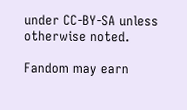under CC-BY-SA unless otherwise noted.

Fandom may earn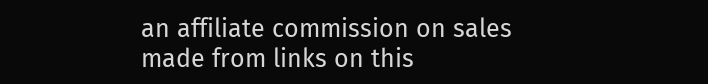an affiliate commission on sales made from links on this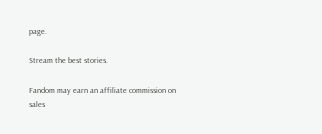page.

Stream the best stories.

Fandom may earn an affiliate commission on sales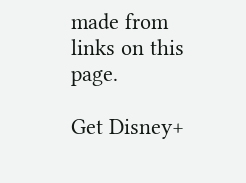made from links on this page.

Get Disney+